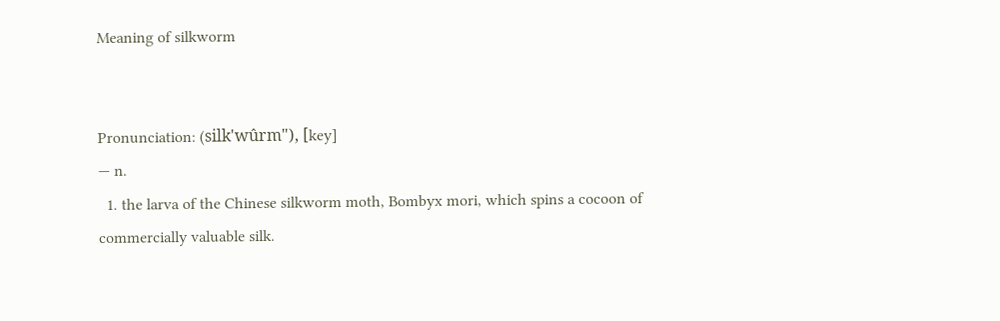Meaning of silkworm


Pronunciation: (silk'wûrm"), [key]
— n.
  1. the larva of the Chinese silkworm moth, Bombyx mori, which spins a cocoon of commercially valuable silk.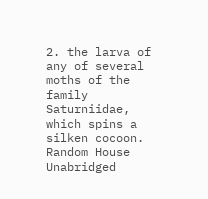2. the larva of any of several moths of the family Saturniidae, which spins a silken cocoon.
Random House Unabridged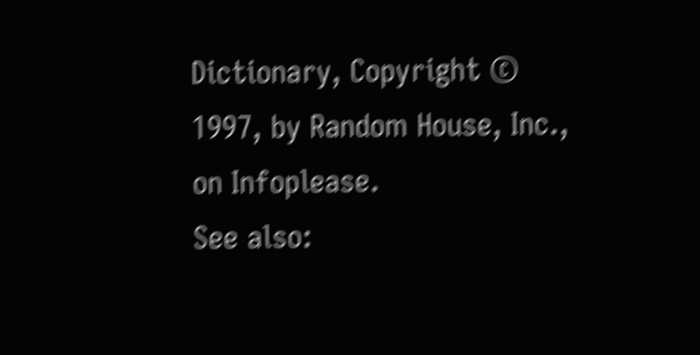Dictionary, Copyright © 1997, by Random House, Inc., on Infoplease.
See also: